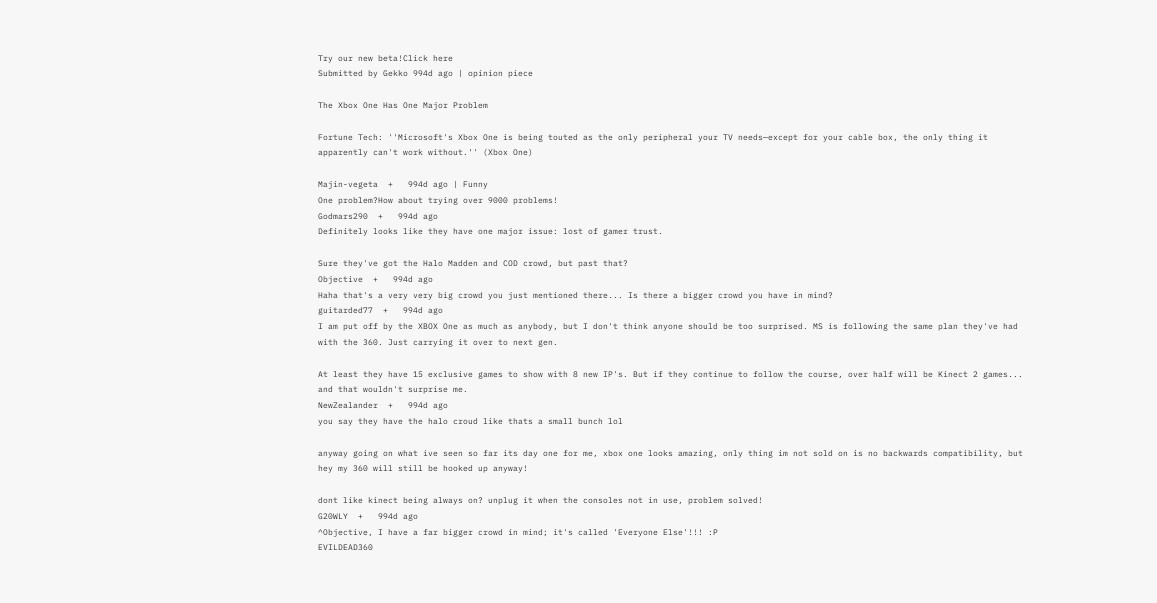Try our new beta!Click here
Submitted by Gekko 994d ago | opinion piece

The Xbox One Has One Major Problem

Fortune Tech: ''Microsoft's Xbox One is being touted as the only peripheral your TV needs—except for your cable box, the only thing it apparently can't work without.'' (Xbox One)

Majin-vegeta  +   994d ago | Funny
One problem?How about trying over 9000 problems!
Godmars290  +   994d ago
Definitely looks like they have one major issue: lost of gamer trust.

Sure they've got the Halo Madden and COD crowd, but past that?
Objective  +   994d ago
Haha that's a very very big crowd you just mentioned there... Is there a bigger crowd you have in mind?
guitarded77  +   994d ago
I am put off by the XBOX One as much as anybody, but I don't think anyone should be too surprised. MS is following the same plan they've had with the 360. Just carrying it over to next gen.

At least they have 15 exclusive games to show with 8 new IP's. But if they continue to follow the course, over half will be Kinect 2 games... and that wouldn't surprise me.
NewZealander  +   994d ago
you say they have the halo croud like thats a small bunch lol

anyway going on what ive seen so far its day one for me, xbox one looks amazing, only thing im not sold on is no backwards compatibility, but hey my 360 will still be hooked up anyway!

dont like kinect being always on? unplug it when the consoles not in use, problem solved!
G20WLY  +   994d ago
^Objective, I have a far bigger crowd in mind; it's called 'Everyone Else'!!! :P
EVILDEAD360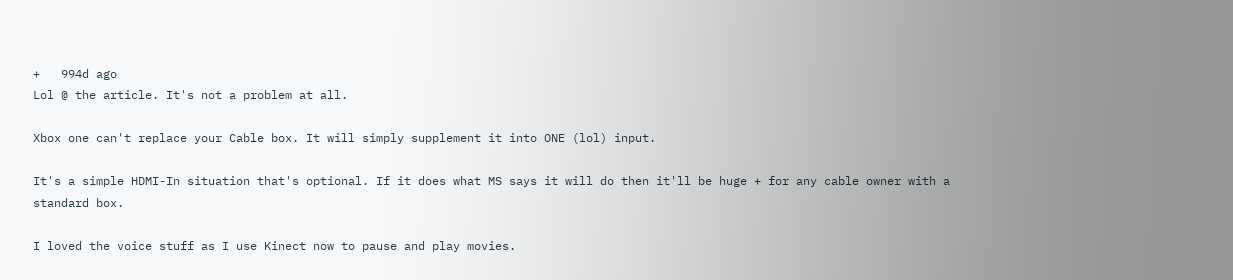+   994d ago
Lol @ the article. It's not a problem at all.

Xbox one can't replace your Cable box. It will simply supplement it into ONE (lol) input.

It's a simple HDMI-In situation that's optional. If it does what MS says it will do then it'll be huge + for any cable owner with a standard box.

I loved the voice stuff as I use Kinect now to pause and play movies.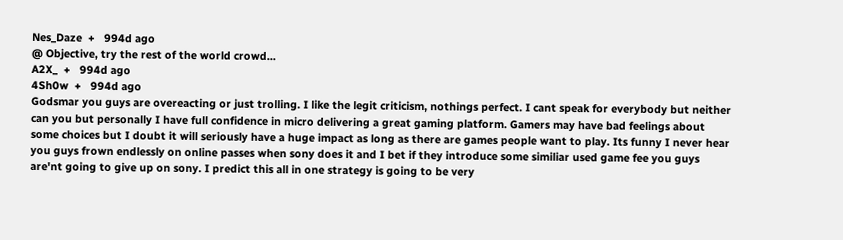Nes_Daze  +   994d ago
@ Objective, try the rest of the world crowd...
A2X_  +   994d ago
4Sh0w  +   994d ago
Godsmar you guys are overeacting or just trolling. I like the legit criticism, nothings perfect. I cant speak for everybody but neither can you but personally I have full confidence in micro delivering a great gaming platform. Gamers may have bad feelings about some choices but I doubt it will seriously have a huge impact as long as there are games people want to play. Its funny I never hear you guys frown endlessly on online passes when sony does it and I bet if they introduce some similiar used game fee you guys are'nt going to give up on sony. I predict this all in one strategy is going to be very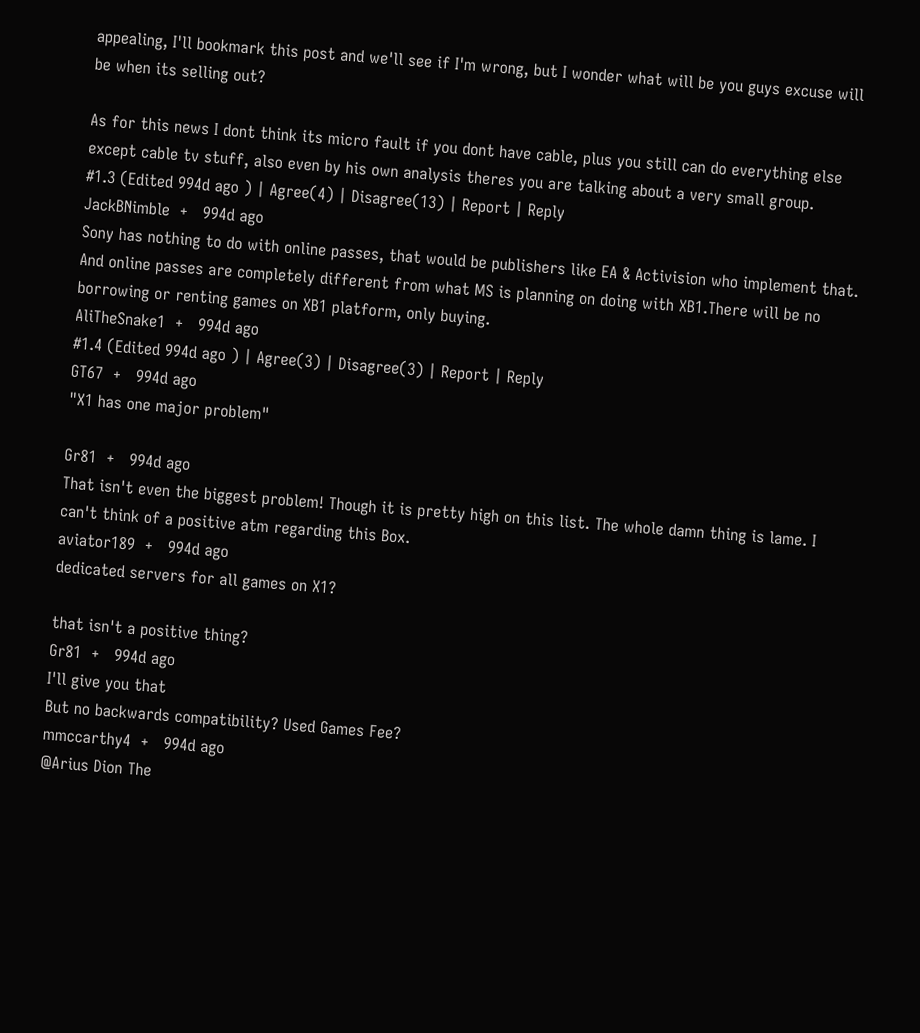appealing, I'll bookmark this post and we'll see if I'm wrong, but I wonder what will be you guys excuse will be when its selling out?

As for this news I dont think its micro fault if you dont have cable, plus you still can do everything else except cable tv stuff, also even by his own analysis theres you are talking about a very small group.
#1.3 (Edited 994d ago ) | Agree(4) | Disagree(13) | Report | Reply
JackBNimble  +   994d ago
Sony has nothing to do with online passes, that would be publishers like EA & Activision who implement that. And online passes are completely different from what MS is planning on doing with XB1.There will be no borrowing or renting games on XB1 platform, only buying.
AliTheSnake1  +   994d ago
#1.4 (Edited 994d ago ) | Agree(3) | Disagree(3) | Report | Reply
GT67  +   994d ago
"X1 has one major problem"

Gr81  +   994d ago
That isn't even the biggest problem! Though it is pretty high on this list. The whole damn thing is lame. I can't think of a positive atm regarding this Box.
aviator189  +   994d ago
dedicated servers for all games on X1?

that isn't a positive thing?
Gr81  +   994d ago
I'll give you that
But no backwards compatibility? Used Games Fee?
mmccarthy4  +   994d ago
@Arius Dion The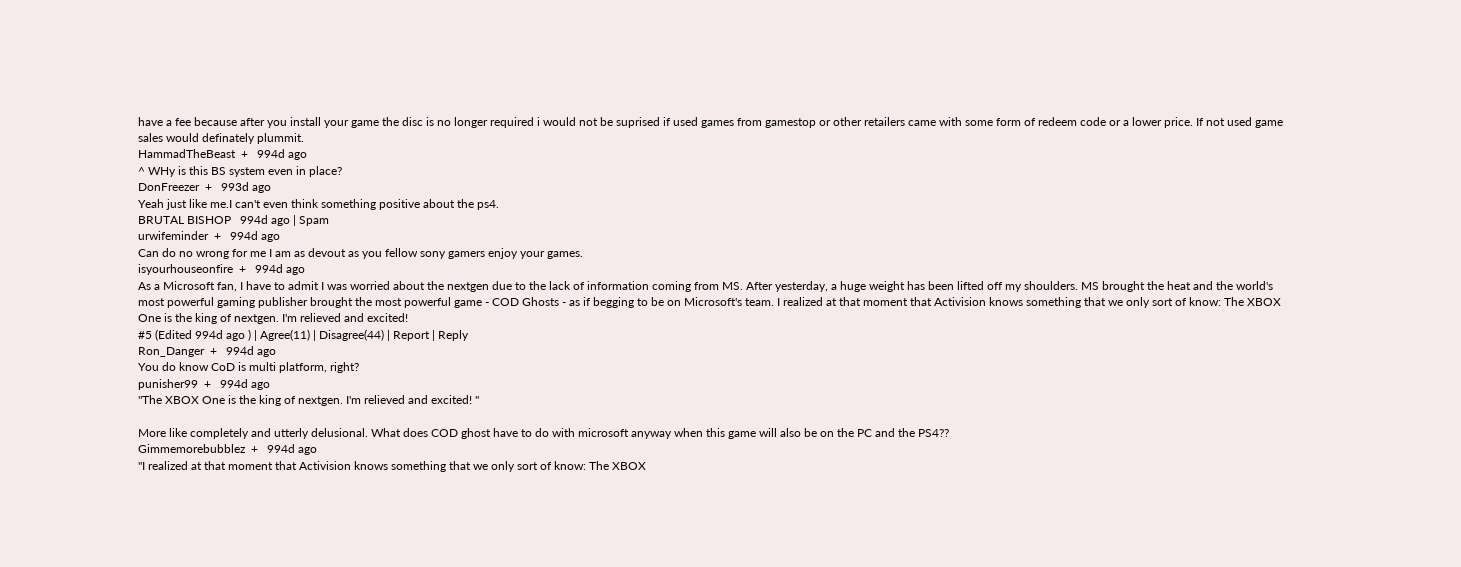have a fee because after you install your game the disc is no longer required i would not be suprised if used games from gamestop or other retailers came with some form of redeem code or a lower price. If not used game sales would definately plummit.
HammadTheBeast  +   994d ago
^ WHy is this BS system even in place?
DonFreezer  +   993d ago
Yeah just like me.I can't even think something positive about the ps4.
BRUTAL BISHOP   994d ago | Spam
urwifeminder  +   994d ago
Can do no wrong for me I am as devout as you fellow sony gamers enjoy your games.
isyourhouseonfire  +   994d ago
As a Microsoft fan, I have to admit I was worried about the nextgen due to the lack of information coming from MS. After yesterday, a huge weight has been lifted off my shoulders. MS brought the heat and the world's most powerful gaming publisher brought the most powerful game - COD Ghosts - as if begging to be on Microsoft's team. I realized at that moment that Activision knows something that we only sort of know: The XBOX One is the king of nextgen. I'm relieved and excited!
#5 (Edited 994d ago ) | Agree(11) | Disagree(44) | Report | Reply
Ron_Danger  +   994d ago
You do know CoD is multi platform, right?
punisher99  +   994d ago
"The XBOX One is the king of nextgen. I'm relieved and excited! "

More like completely and utterly delusional. What does COD ghost have to do with microsoft anyway when this game will also be on the PC and the PS4??
Gimmemorebubblez  +   994d ago
"I realized at that moment that Activision knows something that we only sort of know: The XBOX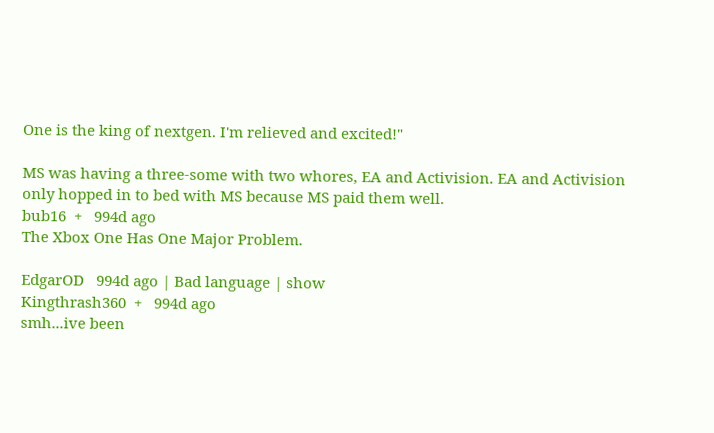One is the king of nextgen. I'm relieved and excited!"

MS was having a three-some with two whores, EA and Activision. EA and Activision only hopped in to bed with MS because MS paid them well.
bub16  +   994d ago
The Xbox One Has One Major Problem.

EdgarOD   994d ago | Bad language | show
Kingthrash360  +   994d ago
smh...ive been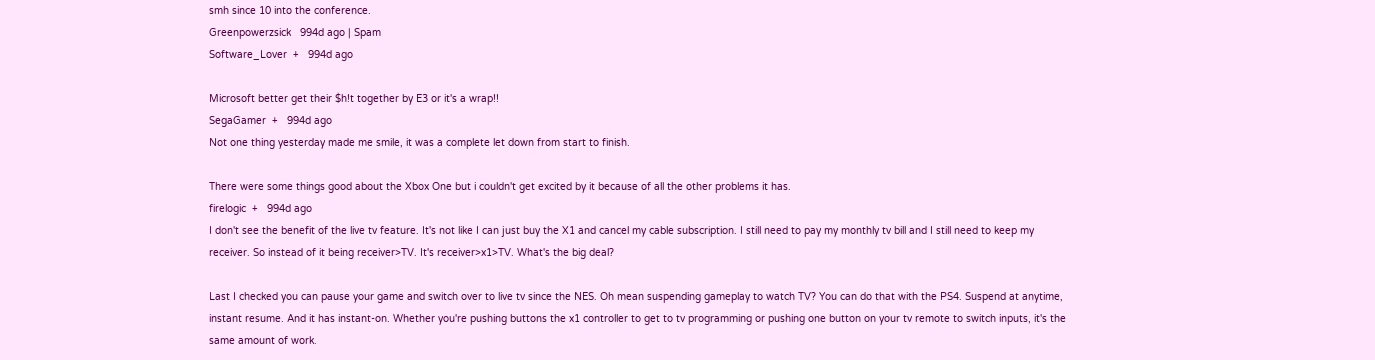smh since 10 into the conference.
Greenpowerzsick   994d ago | Spam
Software_Lover  +   994d ago

Microsoft better get their $h!t together by E3 or it's a wrap!!
SegaGamer  +   994d ago
Not one thing yesterday made me smile, it was a complete let down from start to finish.

There were some things good about the Xbox One but i couldn't get excited by it because of all the other problems it has.
firelogic  +   994d ago
I don't see the benefit of the live tv feature. It's not like I can just buy the X1 and cancel my cable subscription. I still need to pay my monthly tv bill and I still need to keep my receiver. So instead of it being receiver>TV. It's receiver>x1>TV. What's the big deal?

Last I checked you can pause your game and switch over to live tv since the NES. Oh mean suspending gameplay to watch TV? You can do that with the PS4. Suspend at anytime, instant resume. And it has instant-on. Whether you're pushing buttons the x1 controller to get to tv programming or pushing one button on your tv remote to switch inputs, it's the same amount of work.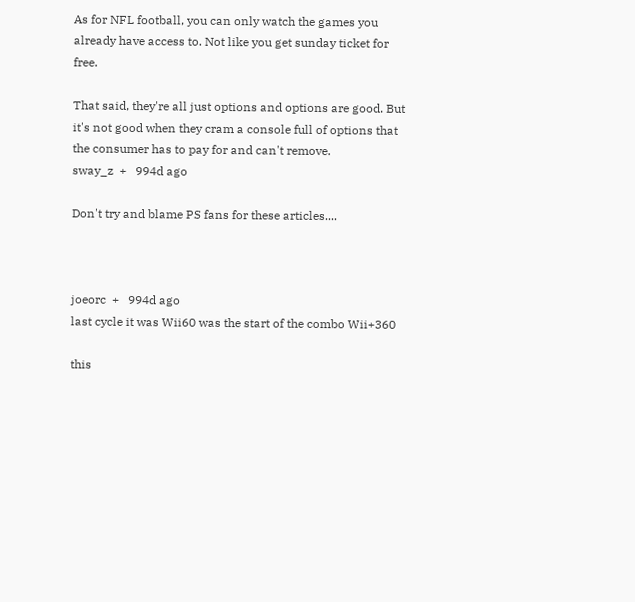As for NFL football, you can only watch the games you already have access to. Not like you get sunday ticket for free.

That said, they're all just options and options are good. But it's not good when they cram a console full of options that the consumer has to pay for and can't remove.
sway_z  +   994d ago

Don't try and blame PS fans for these articles....



joeorc  +   994d ago
last cycle it was Wii60 was the start of the combo Wii+360

this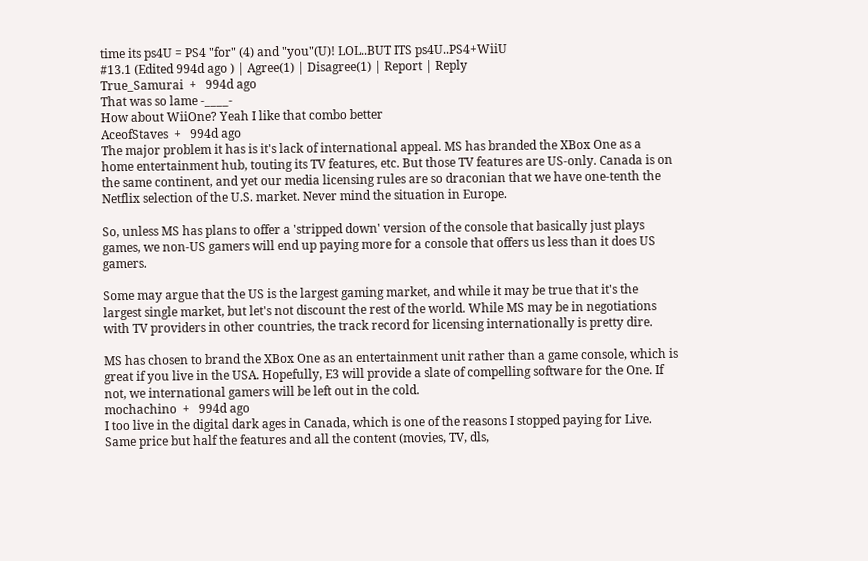time its ps4U = PS4 "for" (4) and "you"(U)! LOL..BUT ITS ps4U..PS4+WiiU
#13.1 (Edited 994d ago ) | Agree(1) | Disagree(1) | Report | Reply
True_Samurai  +   994d ago
That was so lame -____-
How about WiiOne? Yeah I like that combo better
AceofStaves  +   994d ago
The major problem it has is it's lack of international appeal. MS has branded the XBox One as a home entertainment hub, touting its TV features, etc. But those TV features are US-only. Canada is on the same continent, and yet our media licensing rules are so draconian that we have one-tenth the Netflix selection of the U.S. market. Never mind the situation in Europe.

So, unless MS has plans to offer a 'stripped down' version of the console that basically just plays games, we non-US gamers will end up paying more for a console that offers us less than it does US gamers.

Some may argue that the US is the largest gaming market, and while it may be true that it's the largest single market, but let's not discount the rest of the world. While MS may be in negotiations with TV providers in other countries, the track record for licensing internationally is pretty dire.

MS has chosen to brand the XBox One as an entertainment unit rather than a game console, which is great if you live in the USA. Hopefully, E3 will provide a slate of compelling software for the One. If not, we international gamers will be left out in the cold.
mochachino  +   994d ago
I too live in the digital dark ages in Canada, which is one of the reasons I stopped paying for Live. Same price but half the features and all the content (movies, TV, dls,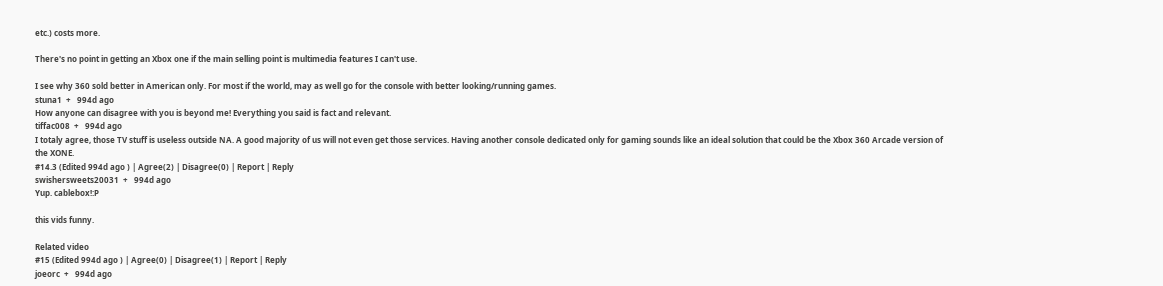etc.) costs more.

There's no point in getting an Xbox one if the main selling point is multimedia features I can't use.

I see why 360 sold better in American only. For most if the world, may as well go for the console with better looking/running games.
stuna1  +   994d ago
How anyone can disagree with you is beyond me! Everything you said is fact and relevant.
tiffac008  +   994d ago
I totaly agree, those TV stuff is useless outside NA. A good majority of us will not even get those services. Having another console dedicated only for gaming sounds like an ideal solution that could be the Xbox 360 Arcade version of the XONE.
#14.3 (Edited 994d ago ) | Agree(2) | Disagree(0) | Report | Reply
swishersweets20031  +   994d ago
Yup. cablebox!:P

this vids funny.

Related video
#15 (Edited 994d ago ) | Agree(0) | Disagree(1) | Report | Reply
joeorc  +   994d ago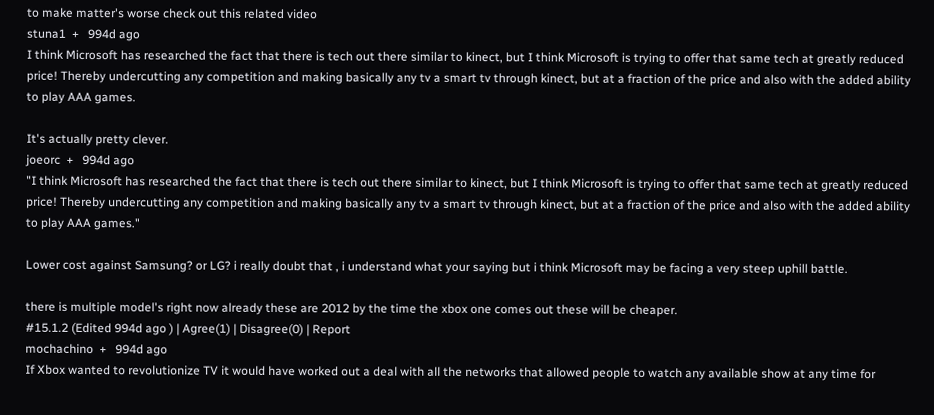to make matter's worse check out this related video
stuna1  +   994d ago
I think Microsoft has researched the fact that there is tech out there similar to kinect, but I think Microsoft is trying to offer that same tech at greatly reduced price! Thereby undercutting any competition and making basically any tv a smart tv through kinect, but at a fraction of the price and also with the added ability to play AAA games.

It's actually pretty clever.
joeorc  +   994d ago
"I think Microsoft has researched the fact that there is tech out there similar to kinect, but I think Microsoft is trying to offer that same tech at greatly reduced price! Thereby undercutting any competition and making basically any tv a smart tv through kinect, but at a fraction of the price and also with the added ability to play AAA games."

Lower cost against Samsung? or LG? i really doubt that , i understand what your saying but i think Microsoft may be facing a very steep uphill battle.

there is multiple model's right now already these are 2012 by the time the xbox one comes out these will be cheaper.
#15.1.2 (Edited 994d ago ) | Agree(1) | Disagree(0) | Report
mochachino  +   994d ago
If Xbox wanted to revolutionize TV it would have worked out a deal with all the networks that allowed people to watch any available show at any time for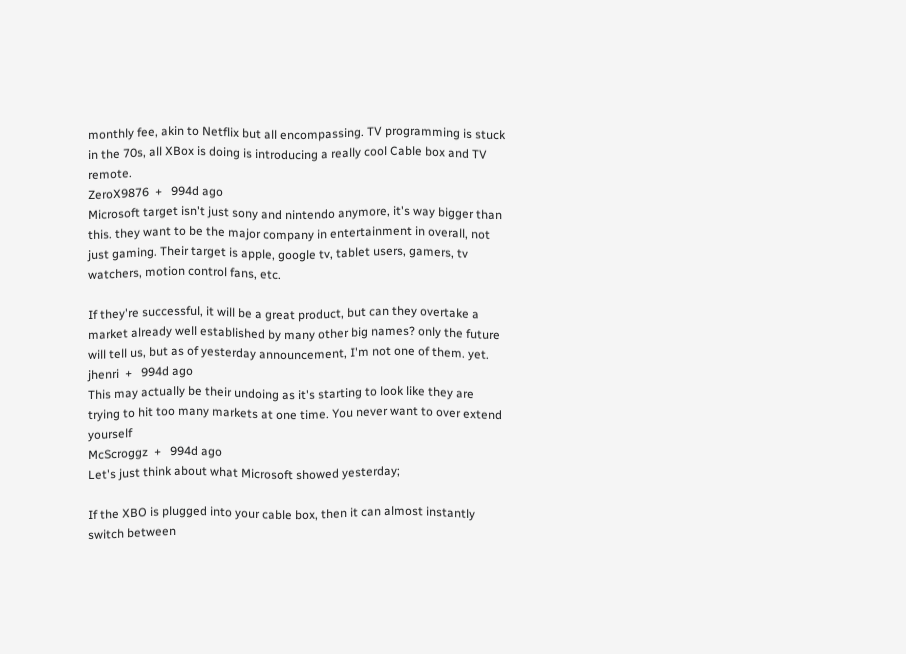monthly fee, akin to Netflix but all encompassing. TV programming is stuck in the 70s, all XBox is doing is introducing a really cool Cable box and TV remote.
ZeroX9876  +   994d ago
Microsoft target isn't just sony and nintendo anymore, it's way bigger than this. they want to be the major company in entertainment in overall, not just gaming. Their target is apple, google tv, tablet users, gamers, tv watchers, motion control fans, etc.

If they're successful, it will be a great product, but can they overtake a market already well established by many other big names? only the future will tell us, but as of yesterday announcement, I'm not one of them. yet.
jhenri  +   994d ago
This may actually be their undoing as it's starting to look like they are trying to hit too many markets at one time. You never want to over extend yourself
McScroggz  +   994d ago
Let's just think about what Microsoft showed yesterday;

If the XBO is plugged into your cable box, then it can almost instantly switch between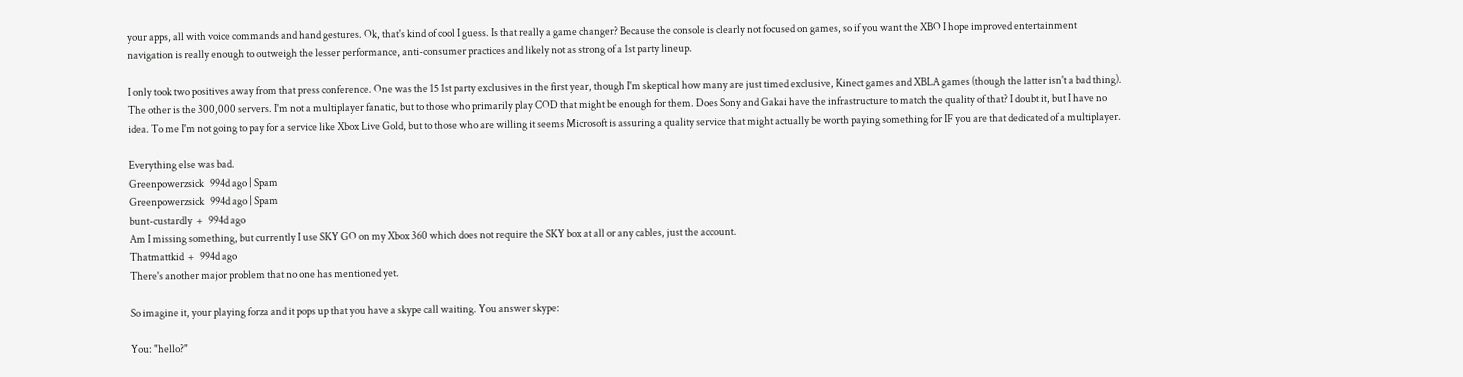your apps, all with voice commands and hand gestures. Ok, that's kind of cool I guess. Is that really a game changer? Because the console is clearly not focused on games, so if you want the XBO I hope improved entertainment navigation is really enough to outweigh the lesser performance, anti-consumer practices and likely not as strong of a 1st party lineup.

I only took two positives away from that press conference. One was the 15 1st party exclusives in the first year, though I'm skeptical how many are just timed exclusive, Kinect games and XBLA games (though the latter isn't a bad thing). The other is the 300,000 servers. I'm not a multiplayer fanatic, but to those who primarily play COD that might be enough for them. Does Sony and Gakai have the infrastructure to match the quality of that? I doubt it, but I have no idea. To me I'm not going to pay for a service like Xbox Live Gold, but to those who are willing it seems Microsoft is assuring a quality service that might actually be worth paying something for IF you are that dedicated of a multiplayer.

Everything else was bad.
Greenpowerzsick   994d ago | Spam
Greenpowerzsick   994d ago | Spam
bunt-custardly  +   994d ago
Am I missing something, but currently I use SKY GO on my Xbox 360 which does not require the SKY box at all or any cables, just the account.
Thatmattkid  +   994d ago
There's another major problem that no one has mentioned yet.

So imagine it, your playing forza and it pops up that you have a skype call waiting. You answer skype:

You: "hello?"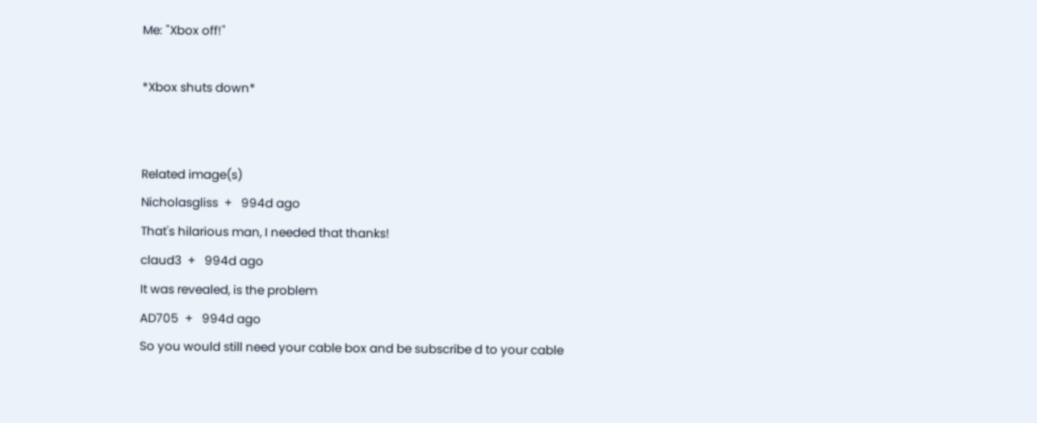Me: "Xbox off!"

*Xbox shuts down*


Related image(s)
Nicholasgliss  +   994d ago
That's hilarious man, I needed that thanks!
claud3  +   994d ago
It was revealed, is the problem
AD705  +   994d ago
So you would still need your cable box and be subscribe d to your cable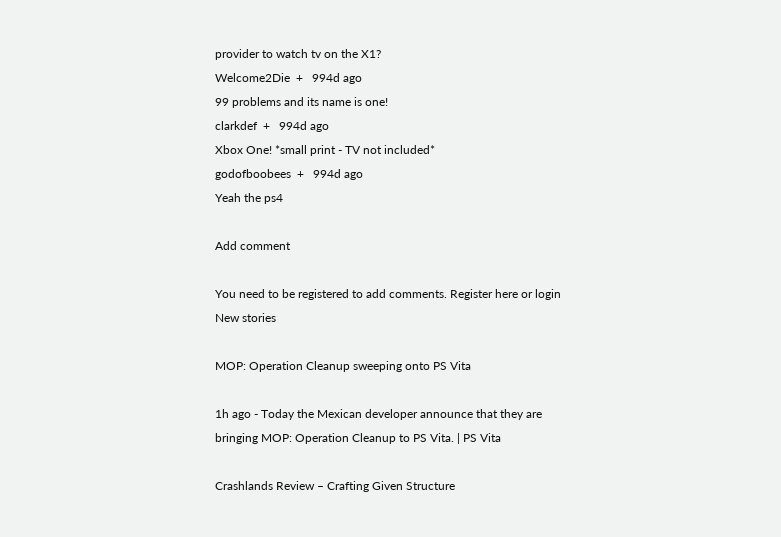provider to watch tv on the X1?
Welcome2Die  +   994d ago
99 problems and its name is one!
clarkdef  +   994d ago
Xbox One! *small print - TV not included*
godofboobees  +   994d ago
Yeah the ps4

Add comment

You need to be registered to add comments. Register here or login
New stories

MOP: Operation Cleanup sweeping onto PS Vita

1h ago - Today the Mexican developer announce that they are bringing MOP: Operation Cleanup to PS Vita. | PS Vita

Crashlands Review – Crafting Given Structure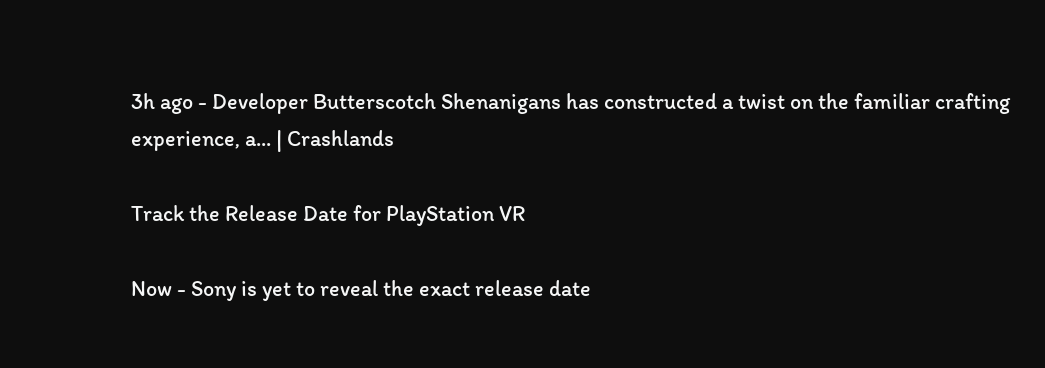3h ago - Developer Butterscotch Shenanigans has constructed a twist on the familiar crafting experience, a... | Crashlands

Track the Release Date for PlayStation VR

Now - Sony is yet to reveal the exact release date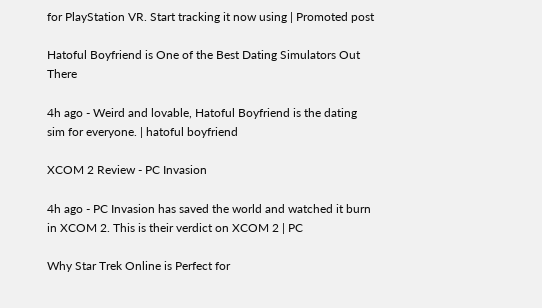for PlayStation VR. Start tracking it now using | Promoted post

Hatoful Boyfriend is One of the Best Dating Simulators Out There

4h ago - Weird and lovable, Hatoful Boyfriend is the dating sim for everyone. | hatoful boyfriend

XCOM 2 Review - PC Invasion

4h ago - PC Invasion has saved the world and watched it burn in XCOM 2. This is their verdict on XCOM 2 | PC

Why Star Trek Online is Perfect for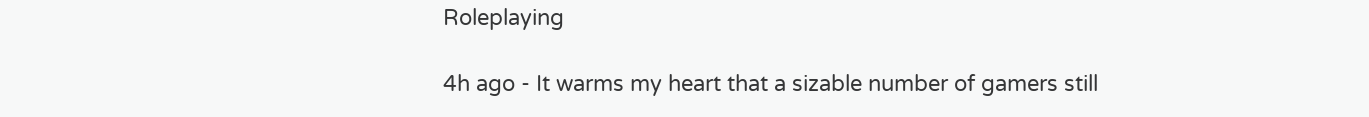Roleplaying

4h ago - It warms my heart that a sizable number of gamers still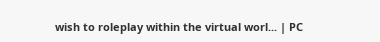wish to roleplay within the virtual worl... | PC